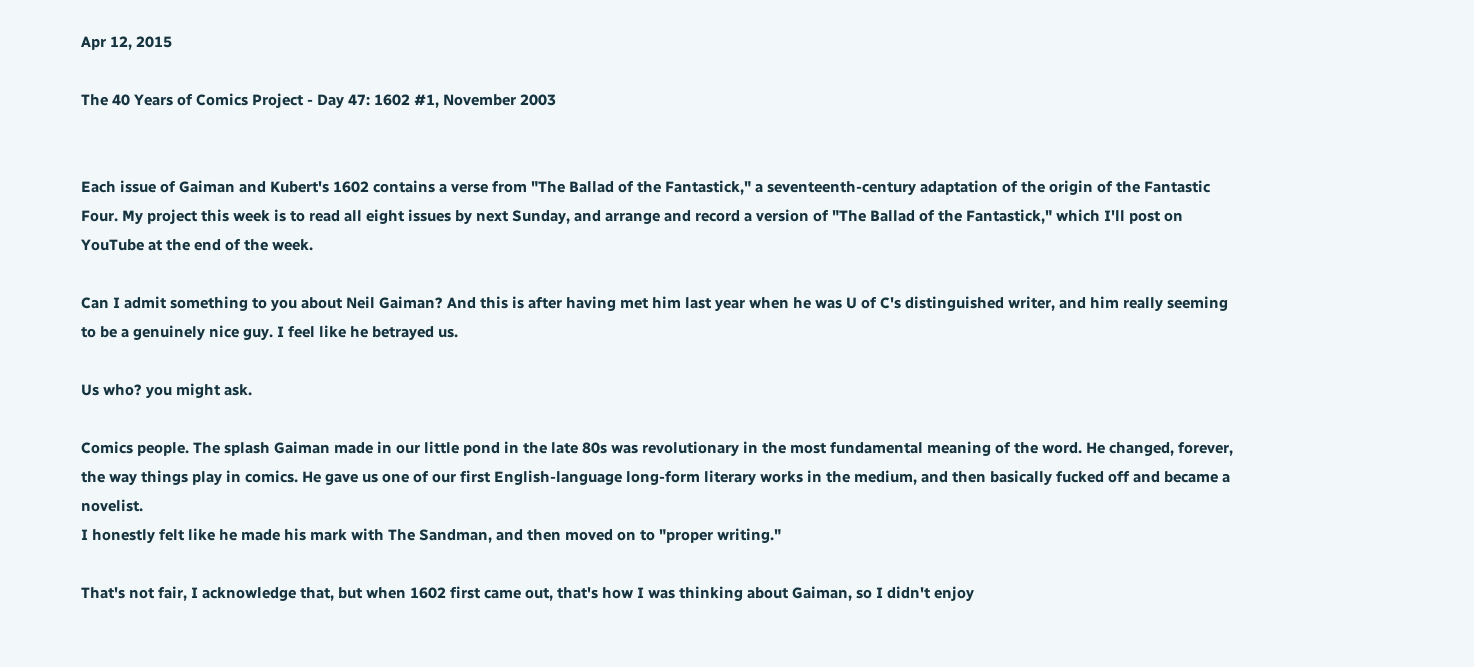Apr 12, 2015

The 40 Years of Comics Project - Day 47: 1602 #1, November 2003


Each issue of Gaiman and Kubert's 1602 contains a verse from "The Ballad of the Fantastick," a seventeenth-century adaptation of the origin of the Fantastic Four. My project this week is to read all eight issues by next Sunday, and arrange and record a version of "The Ballad of the Fantastick," which I'll post on YouTube at the end of the week.

Can I admit something to you about Neil Gaiman? And this is after having met him last year when he was U of C's distinguished writer, and him really seeming to be a genuinely nice guy. I feel like he betrayed us.

Us who? you might ask.

Comics people. The splash Gaiman made in our little pond in the late 80s was revolutionary in the most fundamental meaning of the word. He changed, forever, the way things play in comics. He gave us one of our first English-language long-form literary works in the medium, and then basically fucked off and became a novelist.
I honestly felt like he made his mark with The Sandman, and then moved on to "proper writing."

That's not fair, I acknowledge that, but when 1602 first came out, that's how I was thinking about Gaiman, so I didn't enjoy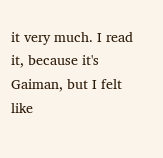it very much. I read it, because it's Gaiman, but I felt like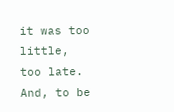it was too little, too late. And, to be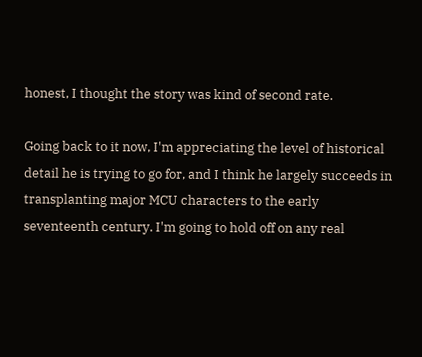honest, I thought the story was kind of second rate.

Going back to it now, I'm appreciating the level of historical detail he is trying to go for, and I think he largely succeeds in transplanting major MCU characters to the early seventeenth century. I'm going to hold off on any real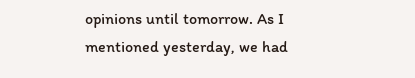opinions until tomorrow. As I mentioned yesterday, we had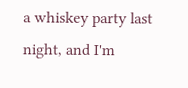a whiskey party last night, and I'm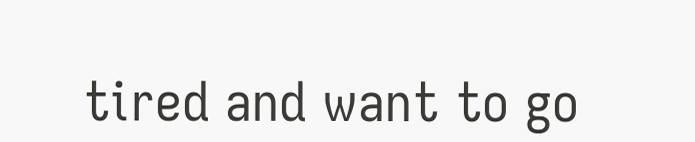tired and want to go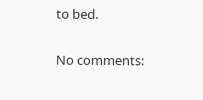to bed.

No comments: